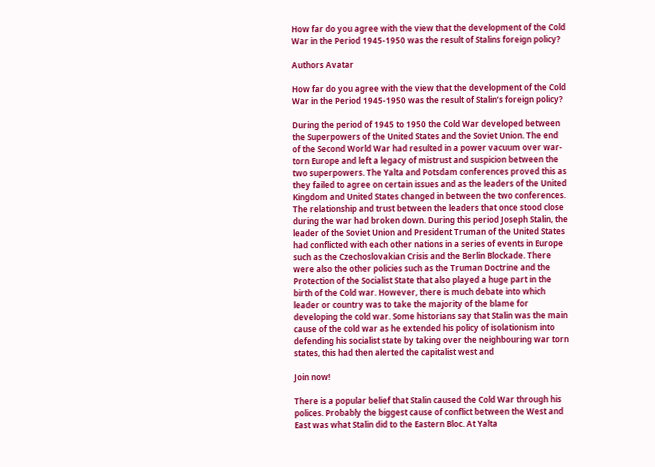How far do you agree with the view that the development of the Cold War in the Period 1945-1950 was the result of Stalins foreign policy?

Authors Avatar

How far do you agree with the view that the development of the Cold War in the Period 1945-1950 was the result of Stalin’s foreign policy?

During the period of 1945 to 1950 the Cold War developed between the Superpowers of the United States and the Soviet Union. The end of the Second World War had resulted in a power vacuum over war-torn Europe and left a legacy of mistrust and suspicion between the two superpowers. The Yalta and Potsdam conferences proved this as they failed to agree on certain issues and as the leaders of the United Kingdom and United States changed in between the two conferences. The relationship and trust between the leaders that once stood close during the war had broken down. During this period Joseph Stalin, the leader of the Soviet Union and President Truman of the United States had conflicted with each other nations in a series of events in Europe such as the Czechoslovakian Crisis and the Berlin Blockade. There were also the other policies such as the Truman Doctrine and the Protection of the Socialist State that also played a huge part in the birth of the Cold war. However, there is much debate into which leader or country was to take the majority of the blame for developing the cold war. Some historians say that Stalin was the main cause of the cold war as he extended his policy of isolationism into defending his socialist state by taking over the neighbouring war torn states, this had then alerted the capitalist west and

Join now!

There is a popular belief that Stalin caused the Cold War through his polices. Probably the biggest cause of conflict between the West and East was what Stalin did to the Eastern Bloc. At Yalta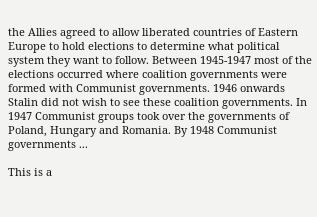the Allies agreed to allow liberated countries of Eastern Europe to hold elections to determine what political system they want to follow. Between 1945-1947 most of the elections occurred where coalition governments were formed with Communist governments. 1946 onwards Stalin did not wish to see these coalition governments. In 1947 Communist groups took over the governments of Poland, Hungary and Romania. By 1948 Communist governments ...

This is a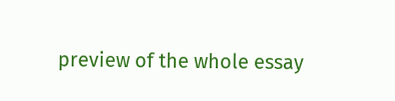preview of the whole essay